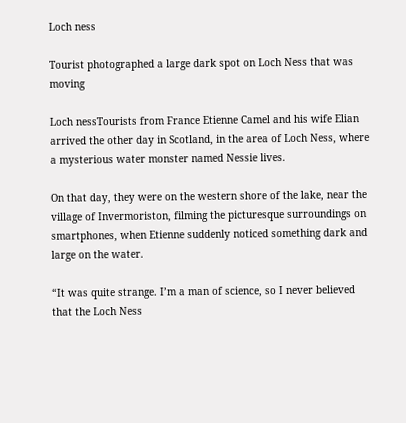Loch ness

Tourist photographed a large dark spot on Loch Ness that was moving

Loch nessTourists from France Etienne Camel and his wife Elian arrived the other day in Scotland, in the area of Loch Ness, where a mysterious water monster named Nessie lives.

On that day, they were on the western shore of the lake, near the village of Invermoriston, filming the picturesque surroundings on smartphones, when Etienne suddenly noticed something dark and large on the water.

“It was quite strange. I’m a man of science, so I never believed that the Loch Ness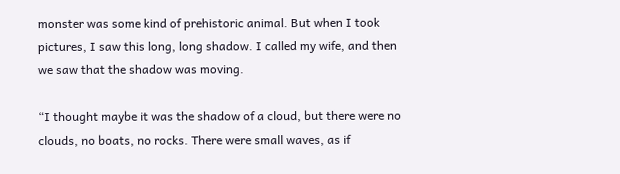monster was some kind of prehistoric animal. But when I took pictures, I saw this long, long shadow. I called my wife, and then we saw that the shadow was moving.

“I thought maybe it was the shadow of a cloud, but there were no clouds, no boats, no rocks. There were small waves, as if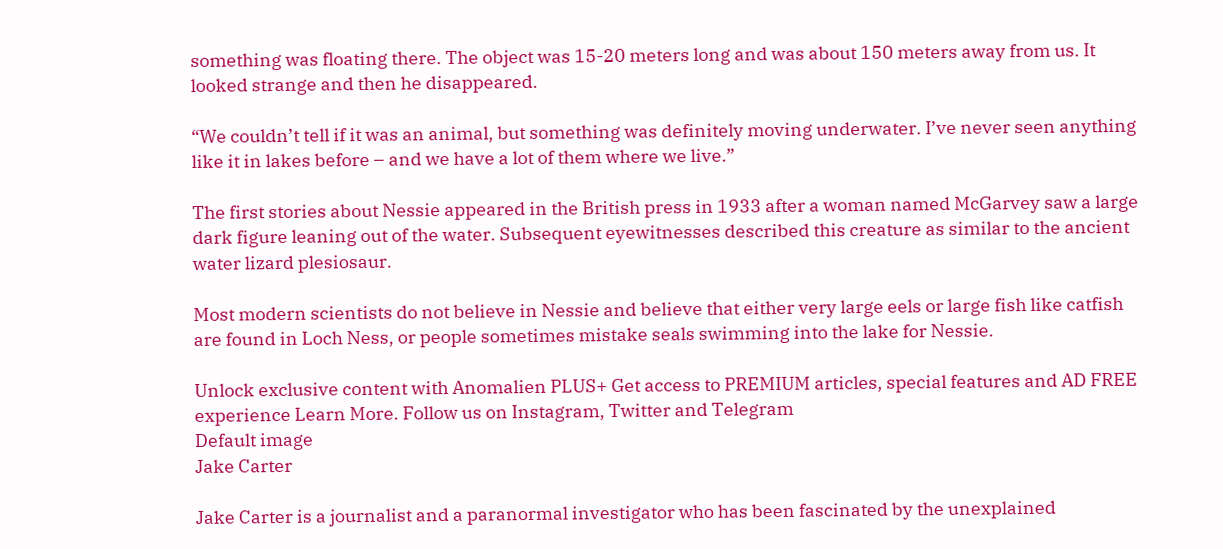something was floating there. The object was 15-20 meters long and was about 150 meters away from us. It looked strange and then he disappeared.

“We couldn’t tell if it was an animal, but something was definitely moving underwater. I’ve never seen anything like it in lakes before – and we have a lot of them where we live.”

The first stories about Nessie appeared in the British press in 1933 after a woman named McGarvey saw a large dark figure leaning out of the water. Subsequent eyewitnesses described this creature as similar to the ancient water lizard plesiosaur.

Most modern scientists do not believe in Nessie and believe that either very large eels or large fish like catfish are found in Loch Ness, or people sometimes mistake seals swimming into the lake for Nessie.

Unlock exclusive content with Anomalien PLUS+ Get access to PREMIUM articles, special features and AD FREE experience Learn More. Follow us on Instagram, Twitter and Telegram
Default image
Jake Carter

Jake Carter is a journalist and a paranormal investigator who has been fascinated by the unexplained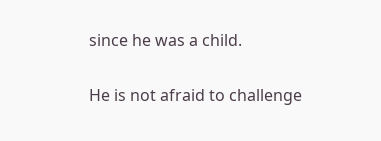since he was a child.

He is not afraid to challenge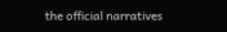the official narratives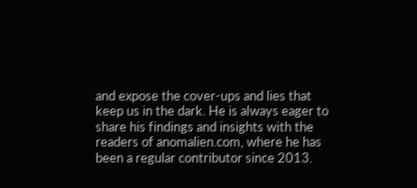and expose the cover-ups and lies that keep us in the dark. He is always eager to share his findings and insights with the readers of anomalien.com, where he has been a regular contributor since 2013.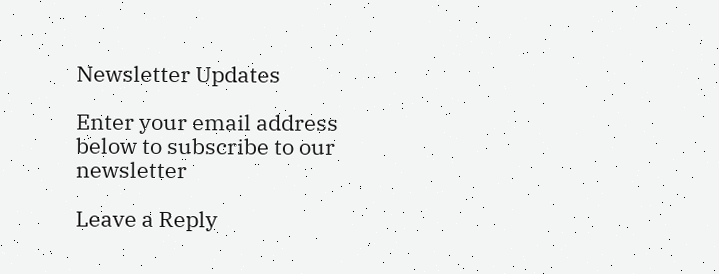Newsletter Updates

Enter your email address below to subscribe to our newsletter

Leave a Reply